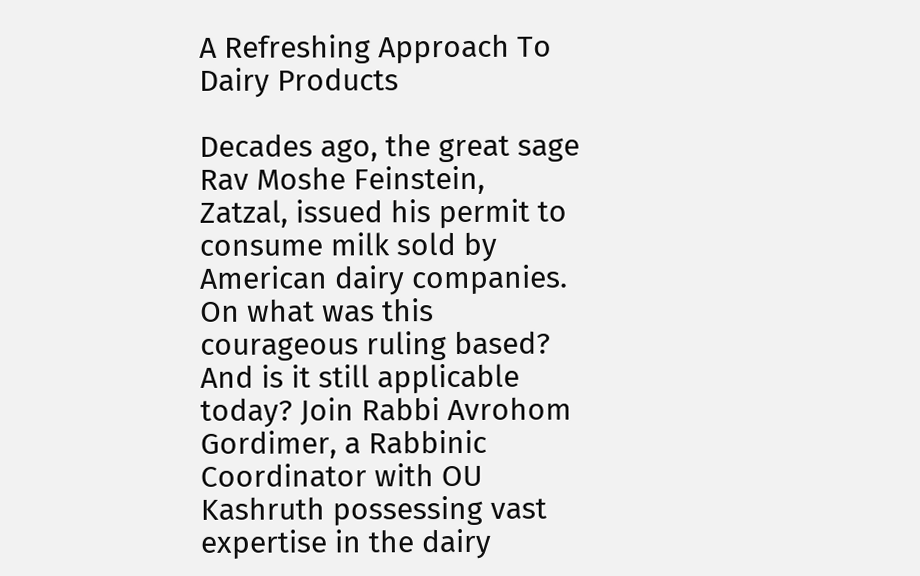A Refreshing Approach To Dairy Products

Decades ago, the great sage Rav Moshe Feinstein, Zatzal, issued his permit to consume milk sold by American dairy companies. On what was this courageous ruling based? And is it still applicable today? Join Rabbi Avrohom Gordimer, a Rabbinic Coordinator with OU Kashruth possessing vast expertise in the dairy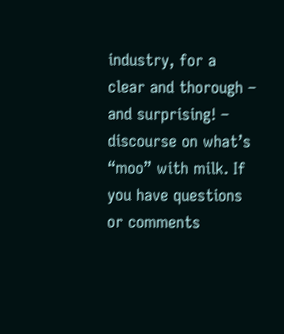industry, for a clear and thorough – and surprising! – discourse on what’s “moo” with milk. If you have questions or comments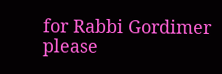for Rabbi Gordimer please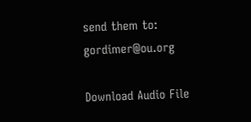send them to: gordimer@ou.org

Download Audio File